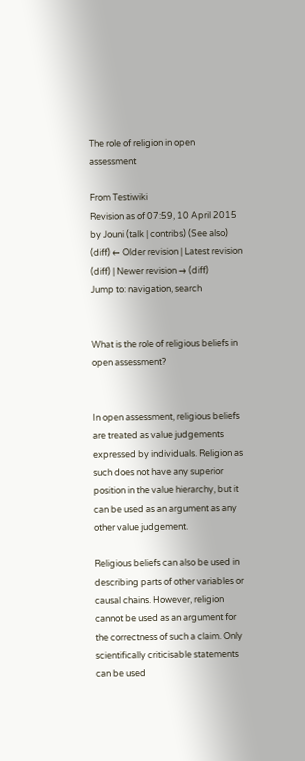The role of religion in open assessment

From Testiwiki
Revision as of 07:59, 10 April 2015 by Jouni (talk | contribs) (See also)
(diff) ← Older revision | Latest revision (diff) | Newer revision → (diff)
Jump to: navigation, search


What is the role of religious beliefs in open assessment?


In open assessment, religious beliefs are treated as value judgements expressed by individuals. Religion as such does not have any superior position in the value hierarchy, but it can be used as an argument as any other value judgement.

Religious beliefs can also be used in describing parts of other variables or causal chains. However, religion cannot be used as an argument for the correctness of such a claim. Only scientifically criticisable statements can be used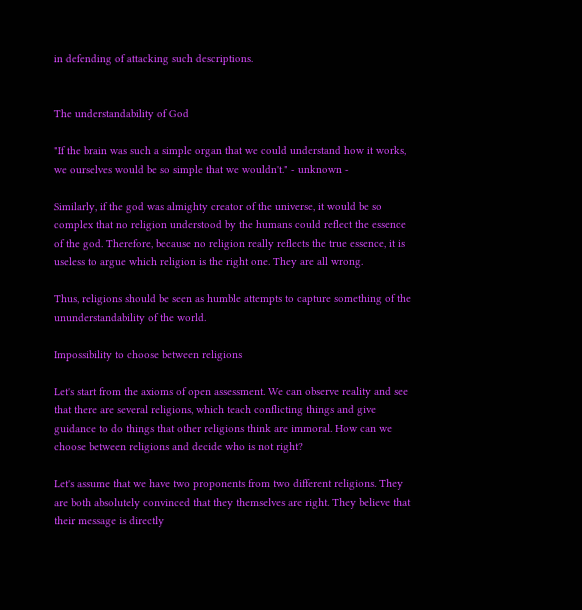in defending of attacking such descriptions.


The understandability of God

"If the brain was such a simple organ that we could understand how it works, we ourselves would be so simple that we wouldn't." - unknown -

Similarly, if the god was almighty creator of the universe, it would be so complex that no religion understood by the humans could reflect the essence of the god. Therefore, because no religion really reflects the true essence, it is useless to argue which religion is the right one. They are all wrong.

Thus, religions should be seen as humble attempts to capture something of the ununderstandability of the world.

Impossibility to choose between religions

Let's start from the axioms of open assessment. We can observe reality and see that there are several religions, which teach conflicting things and give guidance to do things that other religions think are immoral. How can we choose between religions and decide who is not right?

Let's assume that we have two proponents from two different religions. They are both absolutely convinced that they themselves are right. They believe that their message is directly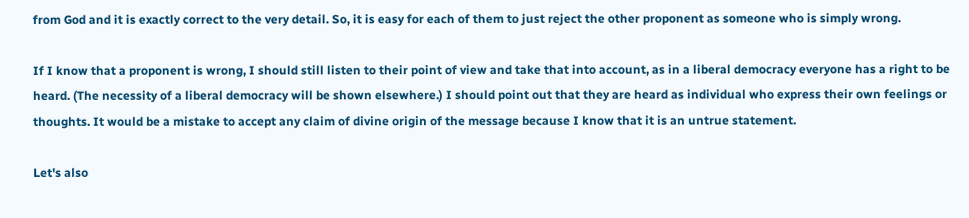from God and it is exactly correct to the very detail. So, it is easy for each of them to just reject the other proponent as someone who is simply wrong.

If I know that a proponent is wrong, I should still listen to their point of view and take that into account, as in a liberal democracy everyone has a right to be heard. (The necessity of a liberal democracy will be shown elsewhere.) I should point out that they are heard as individual who express their own feelings or thoughts. It would be a mistake to accept any claim of divine origin of the message because I know that it is an untrue statement.

Let's also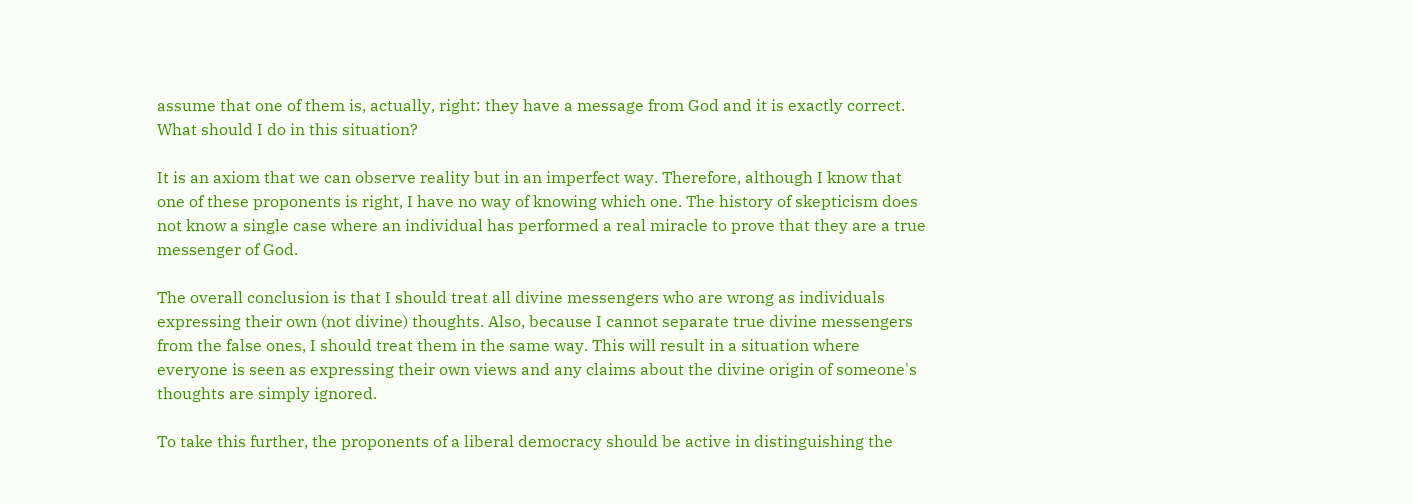assume that one of them is, actually, right: they have a message from God and it is exactly correct. What should I do in this situation?

It is an axiom that we can observe reality but in an imperfect way. Therefore, although I know that one of these proponents is right, I have no way of knowing which one. The history of skepticism does not know a single case where an individual has performed a real miracle to prove that they are a true messenger of God.

The overall conclusion is that I should treat all divine messengers who are wrong as individuals expressing their own (not divine) thoughts. Also, because I cannot separate true divine messengers from the false ones, I should treat them in the same way. This will result in a situation where everyone is seen as expressing their own views and any claims about the divine origin of someone's thoughts are simply ignored.

To take this further, the proponents of a liberal democracy should be active in distinguishing the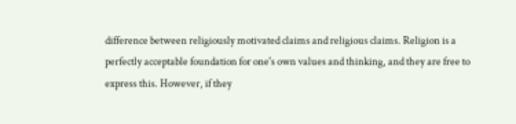difference between religiously motivated claims and religious claims. Religion is a perfectly acceptable foundation for one's own values and thinking, and they are free to express this. However, if they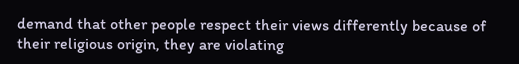demand that other people respect their views differently because of their religious origin, they are violating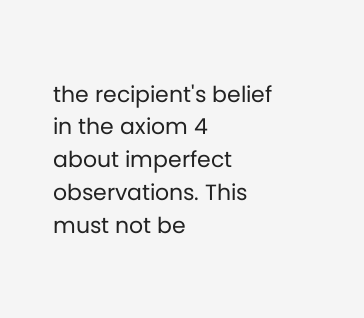the recipient's belief in the axiom 4 about imperfect observations. This must not be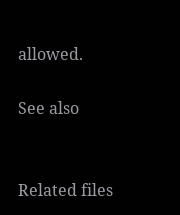allowed.

See also


Related files